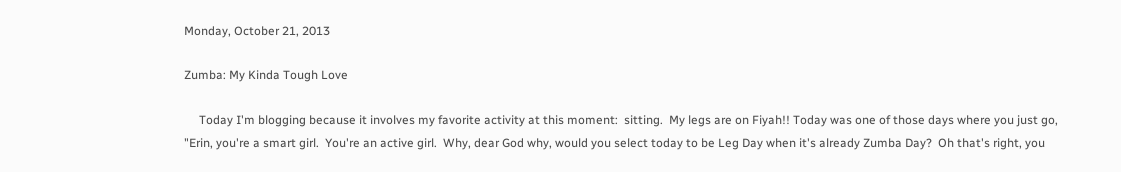Monday, October 21, 2013

Zumba: My Kinda Tough Love

     Today I'm blogging because it involves my favorite activity at this moment:  sitting.  My legs are on Fiyah!! Today was one of those days where you just go, "Erin, you're a smart girl.  You're an active girl.  Why, dear God why, would you select today to be Leg Day when it's already Zumba Day?  Oh that's right, you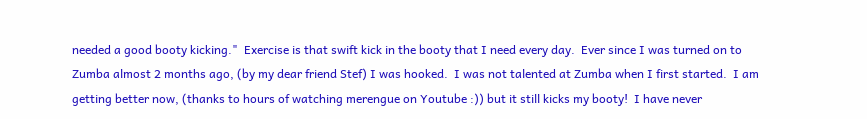needed a good booty kicking."  Exercise is that swift kick in the booty that I need every day.  Ever since I was turned on to Zumba almost 2 months ago, (by my dear friend Stef) I was hooked.  I was not talented at Zumba when I first started.  I am getting better now, (thanks to hours of watching merengue on Youtube :)) but it still kicks my booty!  I have never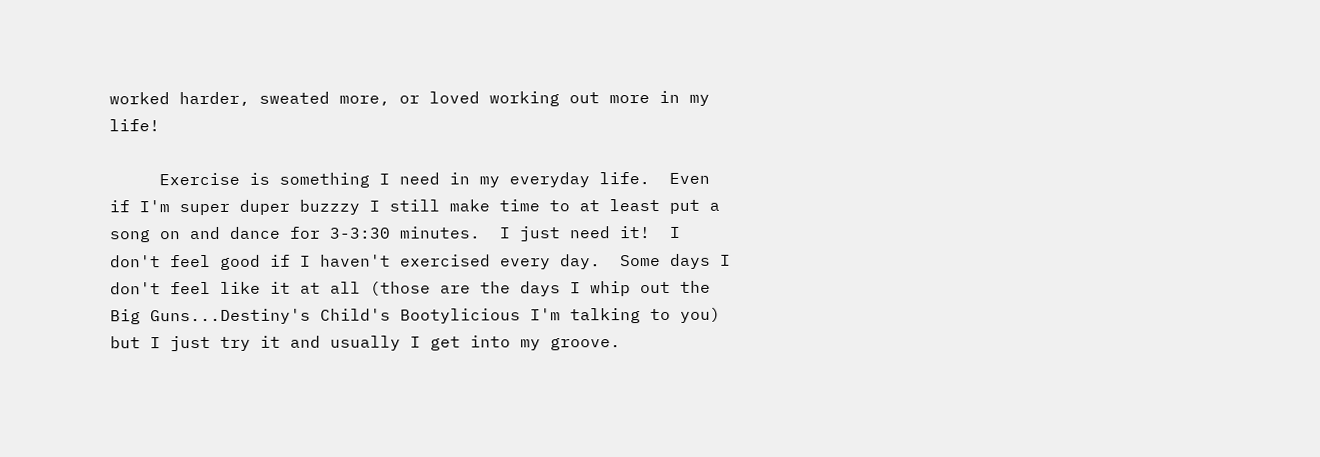worked harder, sweated more, or loved working out more in my life!

     Exercise is something I need in my everyday life.  Even if I'm super duper buzzzy I still make time to at least put a song on and dance for 3-3:30 minutes.  I just need it!  I don't feel good if I haven't exercised every day.  Some days I don't feel like it at all (those are the days I whip out the Big Guns...Destiny's Child's Bootylicious I'm talking to you) but I just try it and usually I get into my groove.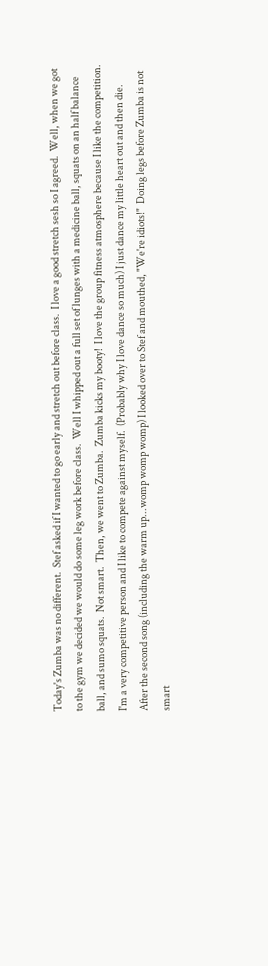Today's Zumba was no different.  Stef asked if I wanted to go early and stretch out before class.  I love a good stretch sesh so I agreed.  Well, when we got to the gym we decided we would do some leg work before class.  Well I whipped out a full set of lunges with a medicine ball, squats on an half balance ball, and sumo squats.  Not smart.  Then, we went to Zumba.  Zumba kicks my booty!  I love the group fitness atmosphere because I like the competition.  I'm a very competitive person and I like to compete against myself.  (Probably why I love dance so much) I just dance my little heart out and then die.  After the second song (including the warm up...womp womp womp) I looked over to Stef and mouthed, "We're idiots!"  Doing legs before Zumba is not smart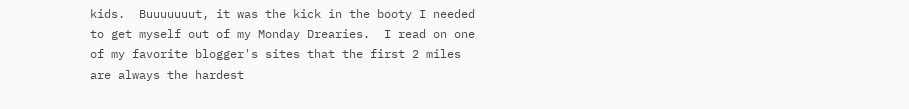kids.  Buuuuuuut, it was the kick in the booty I needed to get myself out of my Monday Drearies.  I read on one of my favorite blogger's sites that the first 2 miles are always the hardest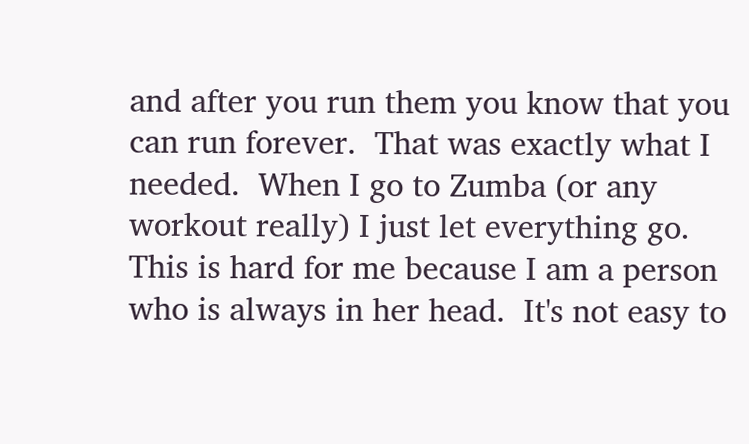and after you run them you know that you can run forever.  That was exactly what I needed.  When I go to Zumba (or any workout really) I just let everything go.  This is hard for me because I am a person who is always in her head.  It's not easy to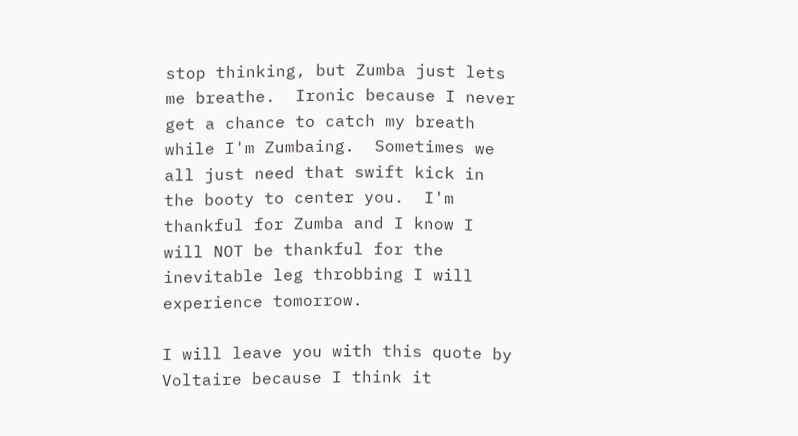stop thinking, but Zumba just lets me breathe.  Ironic because I never get a chance to catch my breath while I'm Zumbaing.  Sometimes we all just need that swift kick in the booty to center you.  I'm thankful for Zumba and I know I will NOT be thankful for the inevitable leg throbbing I will experience tomorrow.

I will leave you with this quote by Voltaire because I think it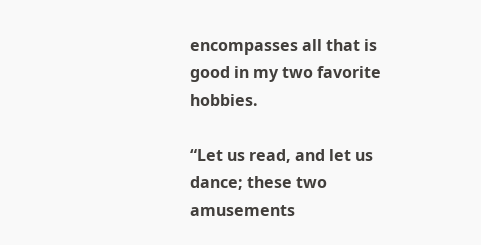encompasses all that is good in my two favorite hobbies.

“Let us read, and let us dance; these two amusements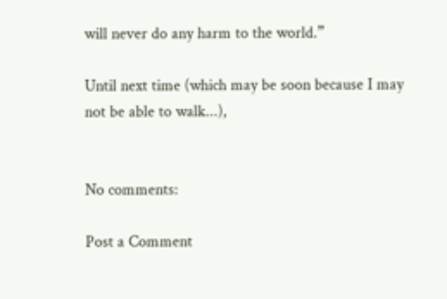will never do any harm to the world.”

Until next time (which may be soon because I may not be able to walk...),


No comments:

Post a Comment